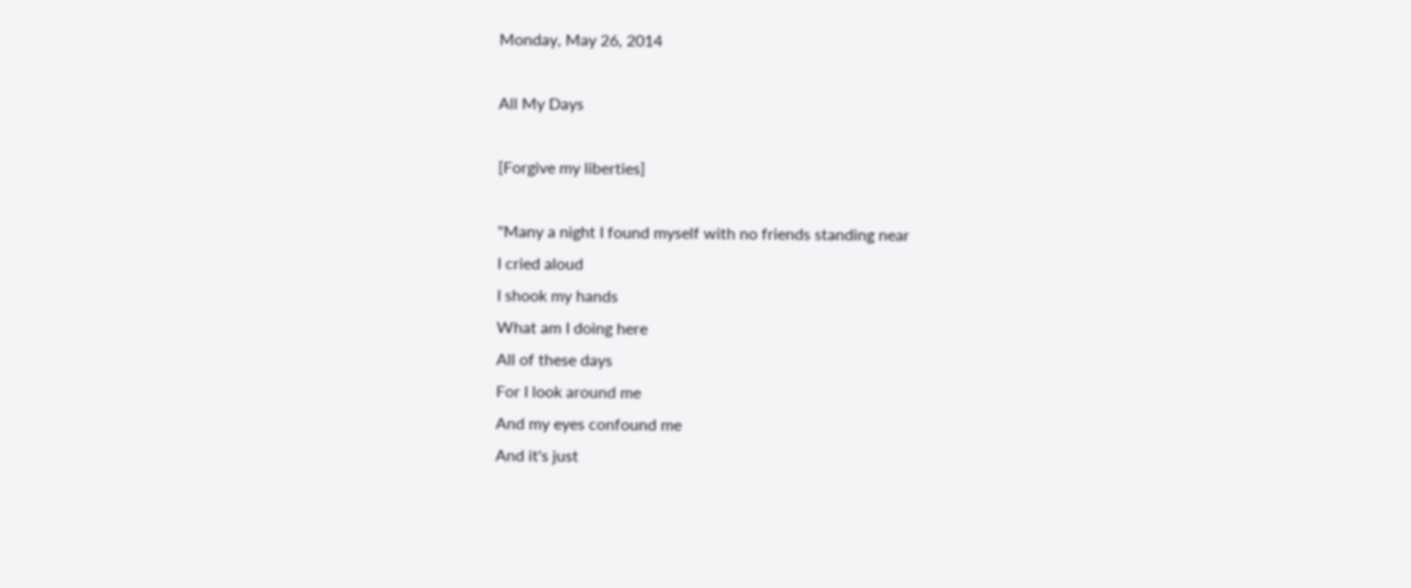Monday, May 26, 2014

All My Days

[Forgive my liberties]

"Many a night I found myself with no friends standing near
I cried aloud
I shook my hands
What am I doing here
All of these days
For I look around me
And my eyes confound me
And it's just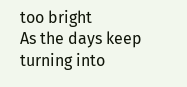too bright
As the days keep turning into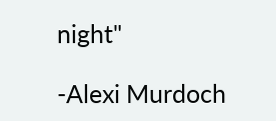night"

-Alexi Murdoch